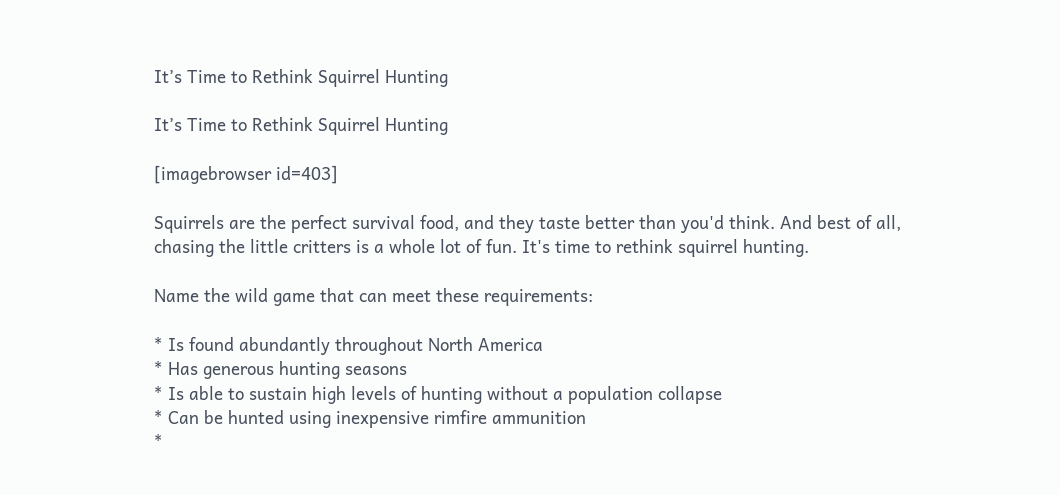It’s Time to Rethink Squirrel Hunting

It’s Time to Rethink Squirrel Hunting

[imagebrowser id=403]

Squirrels are the perfect survival food, and they taste better than you'd think. And best of all, chasing the little critters is a whole lot of fun. It's time to rethink squirrel hunting.

Name the wild game that can meet these requirements:

* Is found abundantly throughout North America
* Has generous hunting seasons
* Is able to sustain high levels of hunting without a population collapse
* Can be hunted using inexpensive rimfire ammunition
*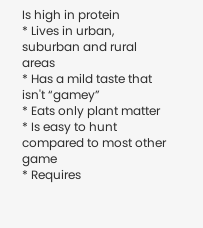Is high in protein
* Lives in urban, suburban and rural areas
* Has a mild taste that isn't “gamey”
* Eats only plant matter
* Is easy to hunt compared to most other game
* Requires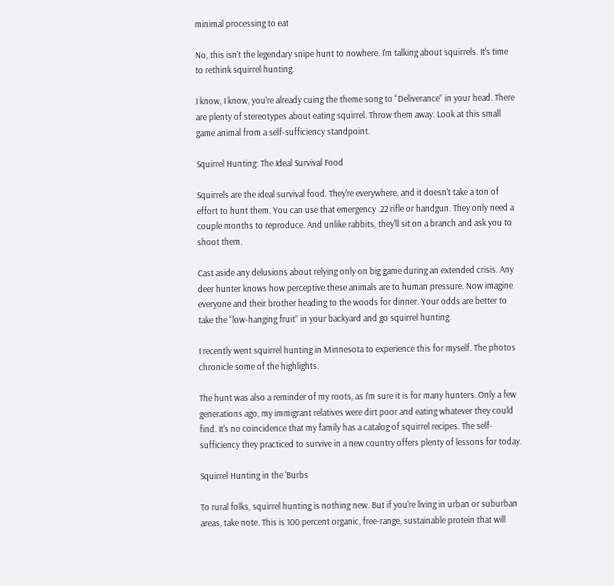minimal processing to eat

No, this isn't the legendary snipe hunt to nowhere. I'm talking about squirrels. It's time to rethink squirrel hunting.

I know, I know, you're already cuing the theme song to “Deliverance” in your head. There are plenty of stereotypes about eating squirrel. Throw them away. Look at this small game animal from a self-sufficiency standpoint.

Squirrel Hunting: The Ideal Survival Food

Squirrels are the ideal survival food. They're everywhere, and it doesn't take a ton of effort to hunt them. You can use that emergency .22 rifle or handgun. They only need a couple months to reproduce. And unlike rabbits, they'll sit on a branch and ask you to shoot them.

Cast aside any delusions about relying only on big game during an extended crisis. Any deer hunter knows how perceptive these animals are to human pressure. Now imagine everyone and their brother heading to the woods for dinner. Your odds are better to take the “low-hanging fruit” in your backyard and go squirrel hunting.

I recently went squirrel hunting in Minnesota to experience this for myself. The photos chronicle some of the highlights.

The hunt was also a reminder of my roots, as I'm sure it is for many hunters. Only a few generations ago, my immigrant relatives were dirt poor and eating whatever they could find. It's no coincidence that my family has a catalog of squirrel recipes. The self-sufficiency they practiced to survive in a new country offers plenty of lessons for today.

Squirrel Hunting in the ‘Burbs

To rural folks, squirrel hunting is nothing new. But if you're living in urban or suburban areas, take note. This is 100 percent organic, free-range, sustainable protein that will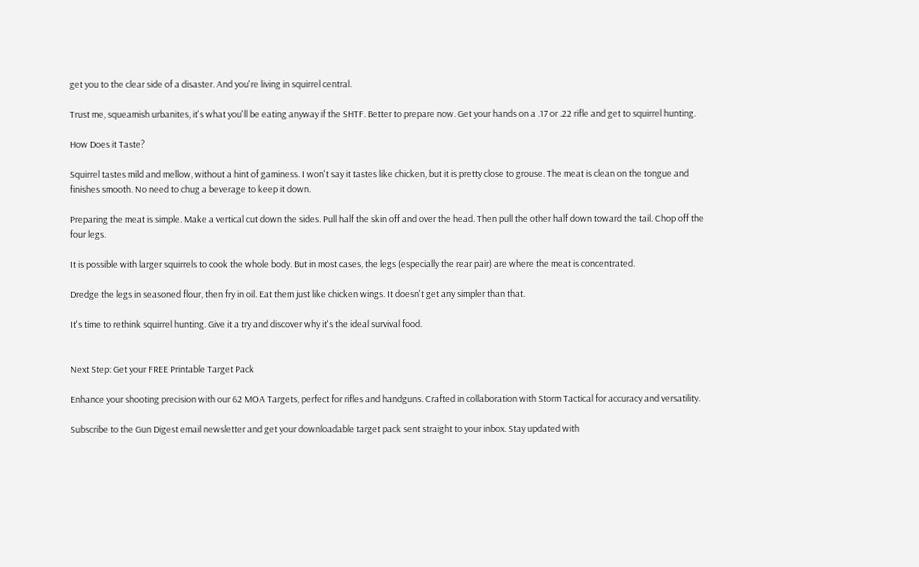get you to the clear side of a disaster. And you're living in squirrel central.

Trust me, squeamish urbanites, it's what you'll be eating anyway if the SHTF. Better to prepare now. Get your hands on a .17 or .22 rifle and get to squirrel hunting.

How Does it Taste?

Squirrel tastes mild and mellow, without a hint of gaminess. I won't say it tastes like chicken, but it is pretty close to grouse. The meat is clean on the tongue and finishes smooth. No need to chug a beverage to keep it down.

Preparing the meat is simple. Make a vertical cut down the sides. Pull half the skin off and over the head. Then pull the other half down toward the tail. Chop off the four legs.

It is possible with larger squirrels to cook the whole body. But in most cases, the legs (especially the rear pair) are where the meat is concentrated.

Dredge the legs in seasoned flour, then fry in oil. Eat them just like chicken wings. It doesn't get any simpler than that.

It's time to rethink squirrel hunting. Give it a try and discover why it's the ideal survival food.


Next Step: Get your FREE Printable Target Pack

Enhance your shooting precision with our 62 MOA Targets, perfect for rifles and handguns. Crafted in collaboration with Storm Tactical for accuracy and versatility.

Subscribe to the Gun Digest email newsletter and get your downloadable target pack sent straight to your inbox. Stay updated with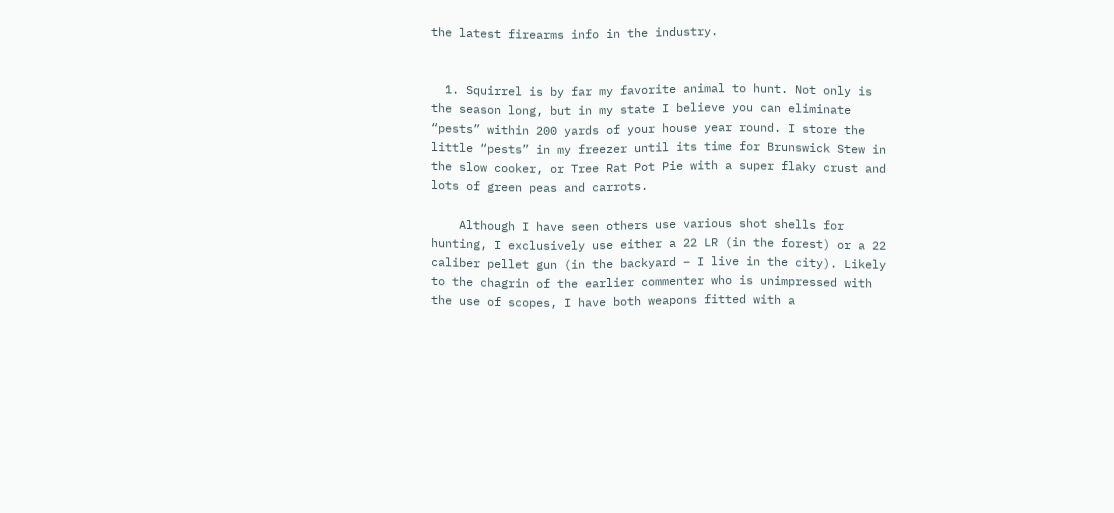the latest firearms info in the industry.


  1. Squirrel is by far my favorite animal to hunt. Not only is the season long, but in my state I believe you can eliminate “pests” within 200 yards of your house year round. I store the little “pests” in my freezer until its time for Brunswick Stew in the slow cooker, or Tree Rat Pot Pie with a super flaky crust and lots of green peas and carrots.

    Although I have seen others use various shot shells for hunting, I exclusively use either a 22 LR (in the forest) or a 22 caliber pellet gun (in the backyard – I live in the city). Likely to the chagrin of the earlier commenter who is unimpressed with the use of scopes, I have both weapons fitted with a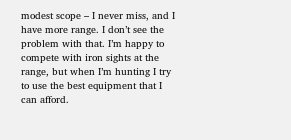modest scope – I never miss, and I have more range. I don’t see the problem with that. I’m happy to compete with iron sights at the range, but when I’m hunting I try to use the best equipment that I can afford.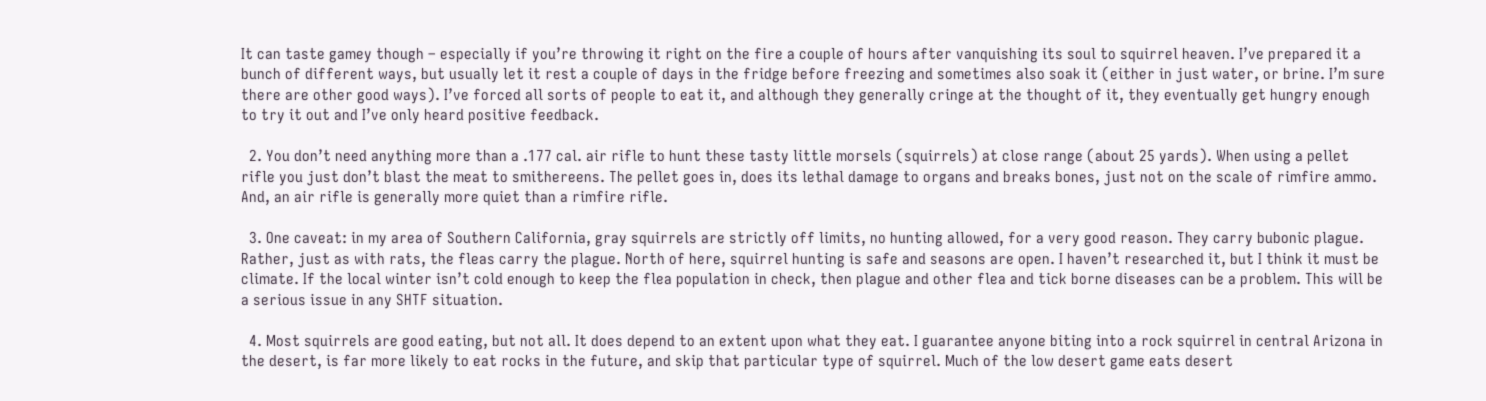It can taste gamey though – especially if you’re throwing it right on the fire a couple of hours after vanquishing its soul to squirrel heaven. I’ve prepared it a bunch of different ways, but usually let it rest a couple of days in the fridge before freezing and sometimes also soak it (either in just water, or brine. I’m sure there are other good ways). I’ve forced all sorts of people to eat it, and although they generally cringe at the thought of it, they eventually get hungry enough to try it out and I’ve only heard positive feedback.

  2. You don’t need anything more than a .177 cal. air rifle to hunt these tasty little morsels (squirrels) at close range (about 25 yards). When using a pellet rifle you just don’t blast the meat to smithereens. The pellet goes in, does its lethal damage to organs and breaks bones, just not on the scale of rimfire ammo. And, an air rifle is generally more quiet than a rimfire rifle.

  3. One caveat: in my area of Southern California, gray squirrels are strictly off limits, no hunting allowed, for a very good reason. They carry bubonic plague. Rather, just as with rats, the fleas carry the plague. North of here, squirrel hunting is safe and seasons are open. I haven’t researched it, but I think it must be climate. If the local winter isn’t cold enough to keep the flea population in check, then plague and other flea and tick borne diseases can be a problem. This will be a serious issue in any SHTF situation.

  4. Most squirrels are good eating, but not all. It does depend to an extent upon what they eat. I guarantee anyone biting into a rock squirrel in central Arizona in the desert, is far more likely to eat rocks in the future, and skip that particular type of squirrel. Much of the low desert game eats desert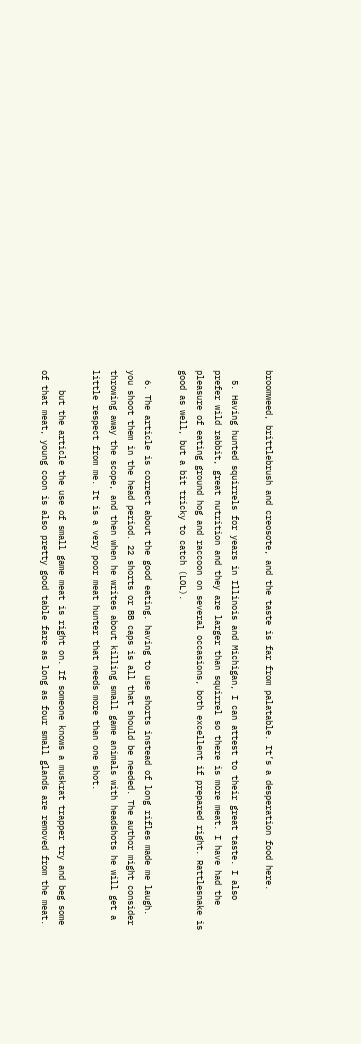broomweed, brittlebrush and creosote, and the taste is far from palatable. It’s a desperation food here.

  5. Having hunted squirrels for years in Illinois and Michigan, I can attest to their great taste. I also prefer wild rabbit, great nutrition and they are larger than squirrel so there is more meat. I have had the pleasure of eating ground hog and raccoon on several occasions, both excellent if prepared right. Rattlesnake is good as well, but a bit tricky to catch (LOL).

  6. The article is correct about the good eating. having to use shorts instead of long rifles made me laugh. you shoot them in the head period. 22 shorts or BB caps is all that should be needed. The author might consider throwing away the scope, and then when he writes about killing small game animals with headshots he will get a little respect from me. It is a very poor meat hunter that needs more than one shot.

    but the article the use of small game meat is right on. If someone knows a muskrat trapper try and beg some of that meat, young coon is also pretty good table fare as long as four small glands are removed from the meat.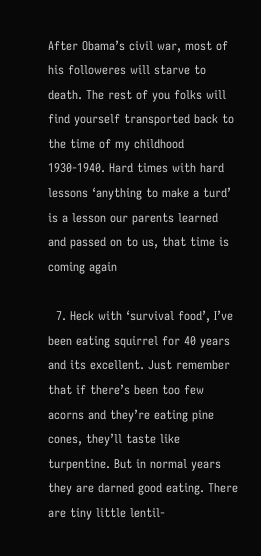After Obama’s civil war, most of his followeres will starve to death. The rest of you folks will find yourself transported back to the time of my childhood 1930-1940. Hard times with hard lessons ‘anything to make a turd’ is a lesson our parents learned and passed on to us, that time is coming again

  7. Heck with ‘survival food’, I’ve been eating squirrel for 40 years and its excellent. Just remember that if there’s been too few acorns and they’re eating pine cones, they’ll taste like turpentine. But in normal years they are darned good eating. There are tiny little lentil-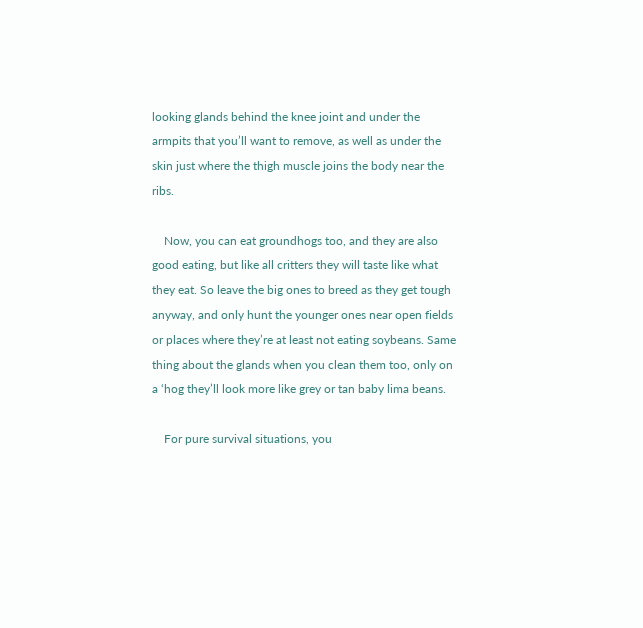looking glands behind the knee joint and under the armpits that you’ll want to remove, as well as under the skin just where the thigh muscle joins the body near the ribs.

    Now, you can eat groundhogs too, and they are also good eating, but like all critters they will taste like what they eat. So leave the big ones to breed as they get tough anyway, and only hunt the younger ones near open fields or places where they’re at least not eating soybeans. Same thing about the glands when you clean them too, only on a ‘hog they’ll look more like grey or tan baby lima beans.

    For pure survival situations, you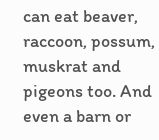can eat beaver, raccoon, possum, muskrat and pigeons too. And even a barn or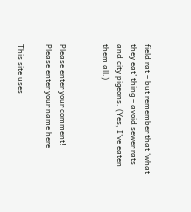field rat – but remember that ‘what they eat’ thing – avoid sewer rats and city pigeons. (Yes, I’ve eaten them all.)


Please enter your comment!
Please enter your name here

This site uses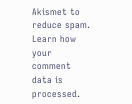Akismet to reduce spam. Learn how your comment data is processed.